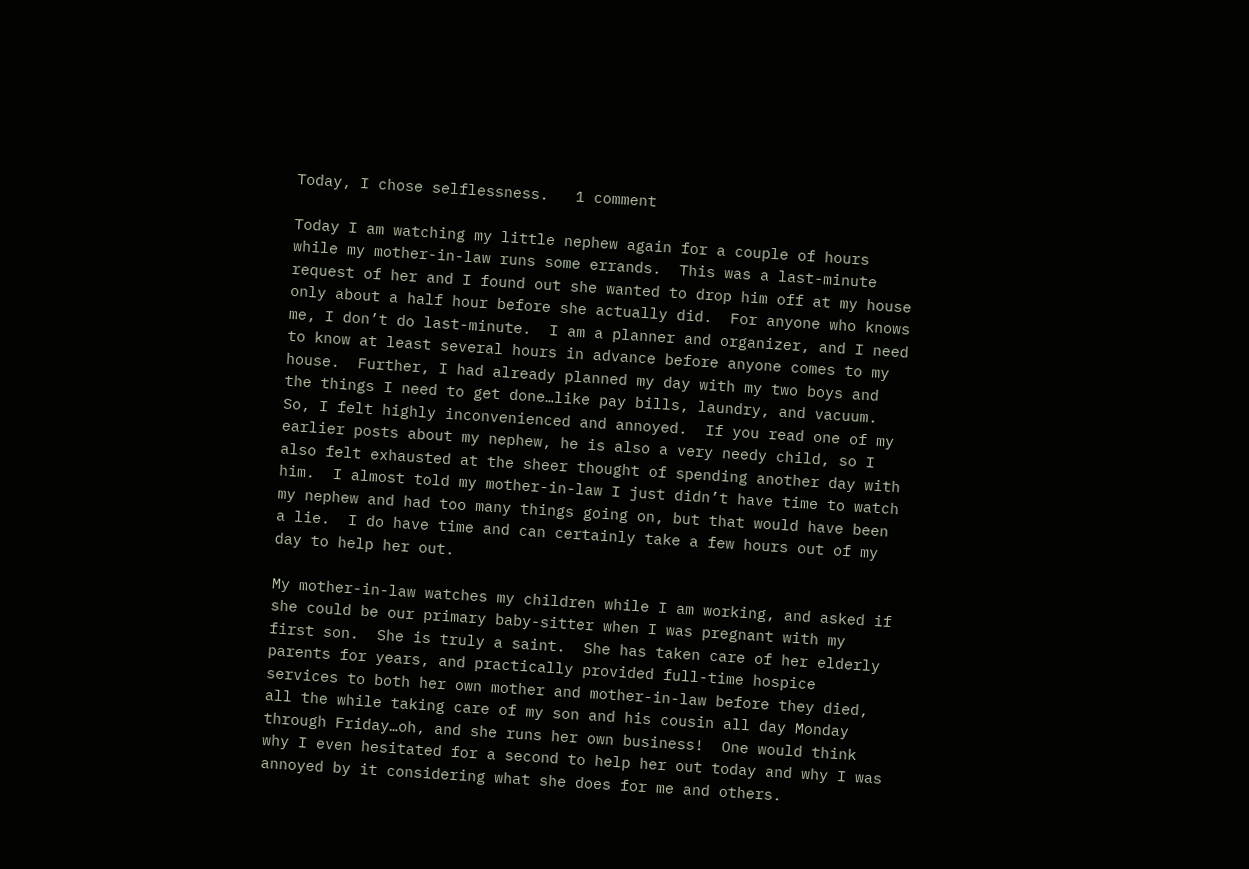Today, I chose selflessness.   1 comment

Today I am watching my little nephew again for a couple of hours while my mother-in-law runs some errands.  This was a last-minute request of her and I found out she wanted to drop him off at my house only about a half hour before she actually did.  For anyone who knows me, I don’t do last-minute.  I am a planner and organizer, and I need to know at least several hours in advance before anyone comes to my house.  Further, I had already planned my day with my two boys and the things I need to get done…like pay bills, laundry, and vacuum.  So, I felt highly inconvenienced and annoyed.  If you read one of my earlier posts about my nephew, he is also a very needy child, so I also felt exhausted at the sheer thought of spending another day with him.  I almost told my mother-in-law I just didn’t have time to watch my nephew and had too many things going on, but that would have been a lie.  I do have time and can certainly take a few hours out of my day to help her out.

My mother-in-law watches my children while I am working, and asked if she could be our primary baby-sitter when I was pregnant with my first son.  She is truly a saint.  She has taken care of her elderly parents for years, and practically provided full-time hospice services to both her own mother and mother-in-law before they died, all the while taking care of my son and his cousin all day Monday through Friday…oh, and she runs her own business!  One would think why I even hesitated for a second to help her out today and why I was annoyed by it considering what she does for me and others.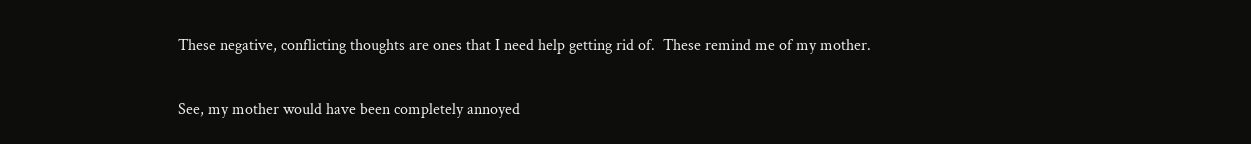These negative, conflicting thoughts are ones that I need help getting rid of.  These remind me of my mother.

See, my mother would have been completely annoyed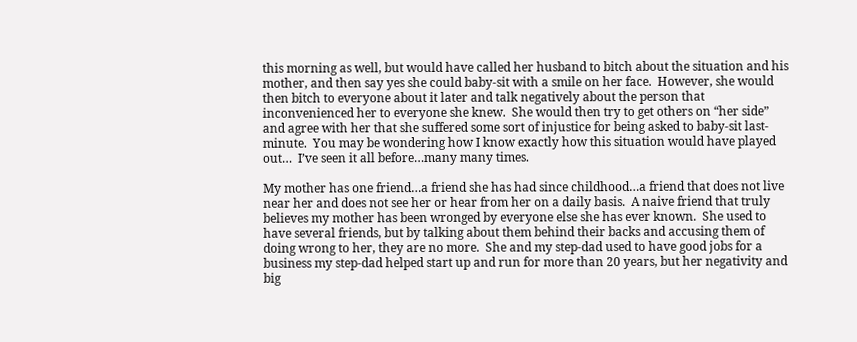this morning as well, but would have called her husband to bitch about the situation and his mother, and then say yes she could baby-sit with a smile on her face.  However, she would then bitch to everyone about it later and talk negatively about the person that inconvenienced her to everyone she knew.  She would then try to get others on “her side” and agree with her that she suffered some sort of injustice for being asked to baby-sit last-minute.  You may be wondering how I know exactly how this situation would have played out…  I’ve seen it all before…many many times.

My mother has one friend…a friend she has had since childhood…a friend that does not live near her and does not see her or hear from her on a daily basis.  A naive friend that truly believes my mother has been wronged by everyone else she has ever known.  She used to have several friends, but by talking about them behind their backs and accusing them of doing wrong to her, they are no more.  She and my step-dad used to have good jobs for a business my step-dad helped start up and run for more than 20 years, but her negativity and big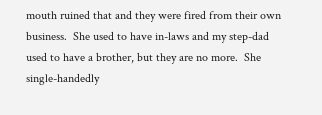mouth ruined that and they were fired from their own business.  She used to have in-laws and my step-dad used to have a brother, but they are no more.  She single-handedly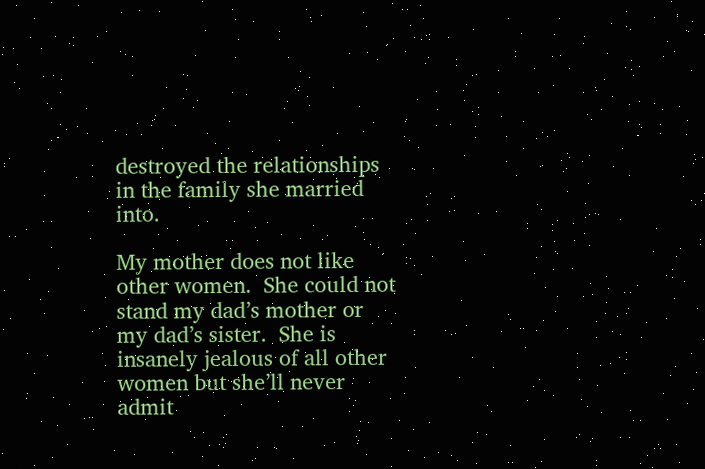destroyed the relationships in the family she married into.

My mother does not like other women.  She could not stand my dad’s mother or my dad’s sister.  She is insanely jealous of all other women but she’ll never admit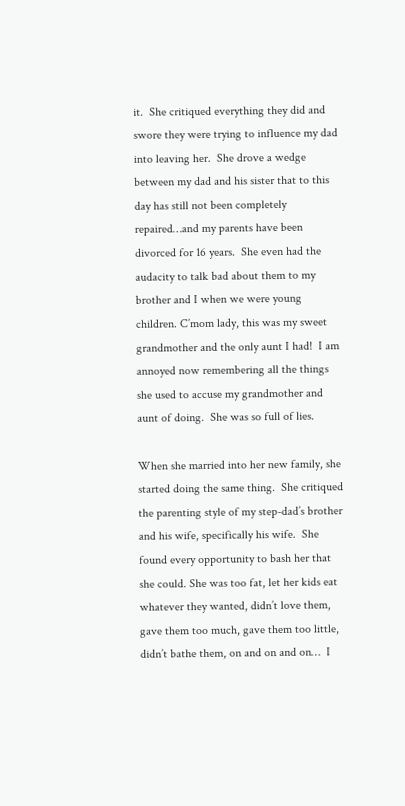it.  She critiqued everything they did and swore they were trying to influence my dad into leaving her.  She drove a wedge between my dad and his sister that to this day has still not been completely repaired…and my parents have been divorced for 16 years.  She even had the audacity to talk bad about them to my brother and I when we were young children. C’mom lady, this was my sweet grandmother and the only aunt I had!  I am annoyed now remembering all the things she used to accuse my grandmother and aunt of doing.  She was so full of lies.

When she married into her new family, she started doing the same thing.  She critiqued the parenting style of my step-dad’s brother and his wife, specifically his wife.  She found every opportunity to bash her that she could. She was too fat, let her kids eat whatever they wanted, didn’t love them, gave them too much, gave them too little, didn’t bathe them, on and on and on…  I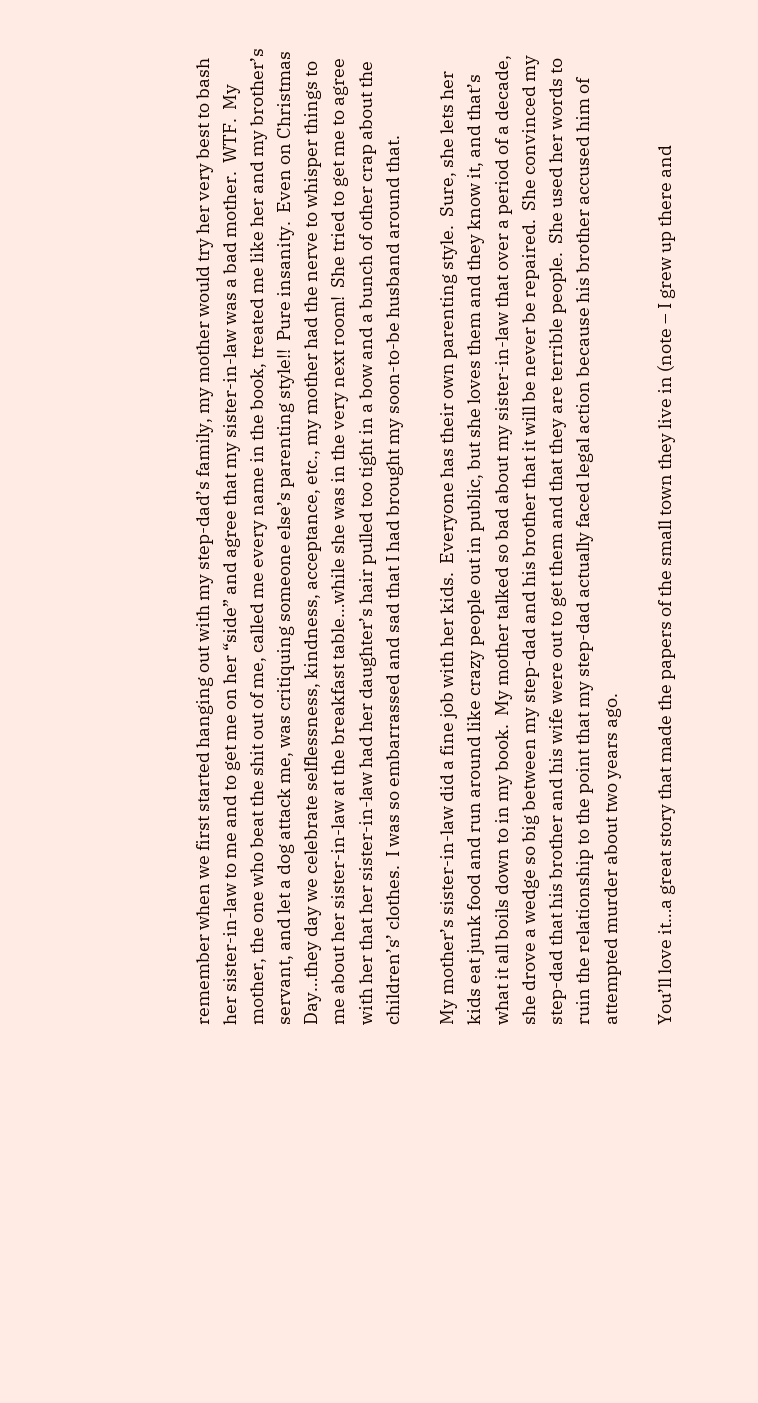remember when we first started hanging out with my step-dad’s family, my mother would try her very best to bash her sister-in-law to me and to get me on her “side” and agree that my sister-in-law was a bad mother.  WTF.  My mother, the one who beat the shit out of me, called me every name in the book, treated me like her and my brother’s servant, and let a dog attack me, was critiquing someone else’s parenting style!!  Pure insanity.  Even on Christmas Day…they day we celebrate selflessness, kindness, acceptance, etc., my mother had the nerve to whisper things to me about her sister-in-law at the breakfast table…while she was in the very next room!  She tried to get me to agree with her that her sister-in-law had her daughter’s hair pulled too tight in a bow and a bunch of other crap about the children’s’ clothes.  I was so embarrassed and sad that I had brought my soon-to-be husband around that.

My mother’s sister-in-law did a fine job with her kids.  Everyone has their own parenting style.  Sure, she lets her kids eat junk food and run around like crazy people out in public, but she loves them and they know it, and that’s what it all boils down to in my book.  My mother talked so bad about my sister-in-law that over a period of a decade,  she drove a wedge so big between my step-dad and his brother that it will be never be repaired.  She convinced my step-dad that his brother and his wife were out to get them and that they are terrible people.  She used her words to ruin the relationship to the point that my step-dad actually faced legal action because his brother accused him of attempted murder about two years ago.

You’ll love it…a great story that made the papers of the small town they live in (note – I grew up there and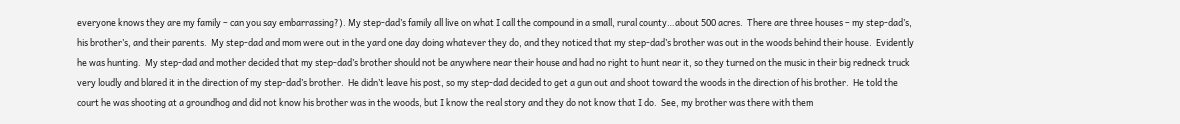everyone knows they are my family – can you say embarrassing?). My step-dad’s family all live on what I call the compound in a small, rural county…about 500 acres.  There are three houses – my step-dad’s, his brother’s, and their parents.  My step-dad and mom were out in the yard one day doing whatever they do, and they noticed that my step-dad’s brother was out in the woods behind their house.  Evidently he was hunting.  My step-dad and mother decided that my step-dad’s brother should not be anywhere near their house and had no right to hunt near it, so they turned on the music in their big redneck truck very loudly and blared it in the direction of my step-dad’s brother.  He didn’t leave his post, so my step-dad decided to get a gun out and shoot toward the woods in the direction of his brother.  He told the court he was shooting at a groundhog and did not know his brother was in the woods, but I know the real story and they do not know that I do.  See, my brother was there with them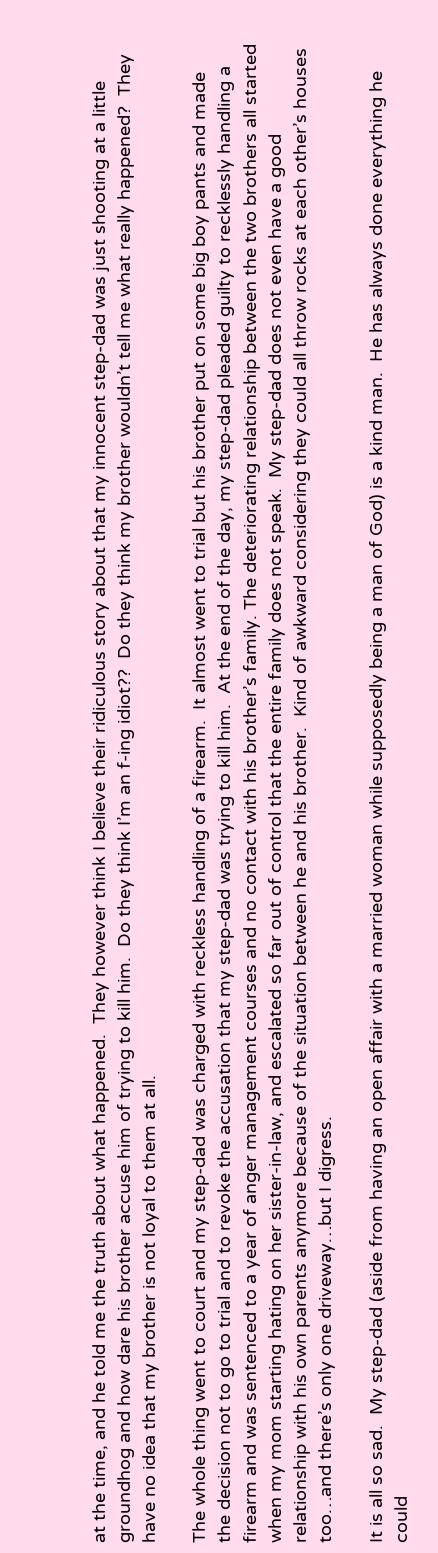at the time, and he told me the truth about what happened.  They however think I believe their ridiculous story about that my innocent step-dad was just shooting at a little groundhog and how dare his brother accuse him of trying to kill him.  Do they think I’m an f-ing idiot??  Do they think my brother wouldn’t tell me what really happened?  They have no idea that my brother is not loyal to them at all.

The whole thing went to court and my step-dad was charged with reckless handling of a firearm.  It almost went to trial but his brother put on some big boy pants and made the decision not to go to trial and to revoke the accusation that my step-dad was trying to kill him.  At the end of the day, my step-dad pleaded guilty to recklessly handling a firearm and was sentenced to a year of anger management courses and no contact with his brother’s family. The deteriorating relationship between the two brothers all started when my mom starting hating on her sister-in-law, and escalated so far out of control that the entire family does not speak.  My step-dad does not even have a good relationship with his own parents anymore because of the situation between he and his brother.  Kind of awkward considering they could all throw rocks at each other’s houses too…and there’s only one driveway…but I digress.

It is all so sad.  My step-dad (aside from having an open affair with a married woman while supposedly being a man of God) is a kind man.  He has always done everything he could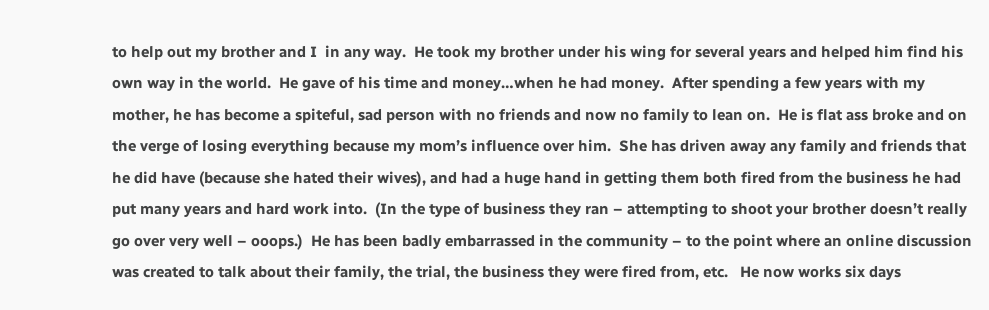to help out my brother and I  in any way.  He took my brother under his wing for several years and helped him find his own way in the world.  He gave of his time and money…when he had money.  After spending a few years with my mother, he has become a spiteful, sad person with no friends and now no family to lean on.  He is flat ass broke and on the verge of losing everything because my mom’s influence over him.  She has driven away any family and friends that he did have (because she hated their wives), and had a huge hand in getting them both fired from the business he had put many years and hard work into.  (In the type of business they ran – attempting to shoot your brother doesn’t really go over very well – ooops.)  He has been badly embarrassed in the community – to the point where an online discussion was created to talk about their family, the trial, the business they were fired from, etc.   He now works six days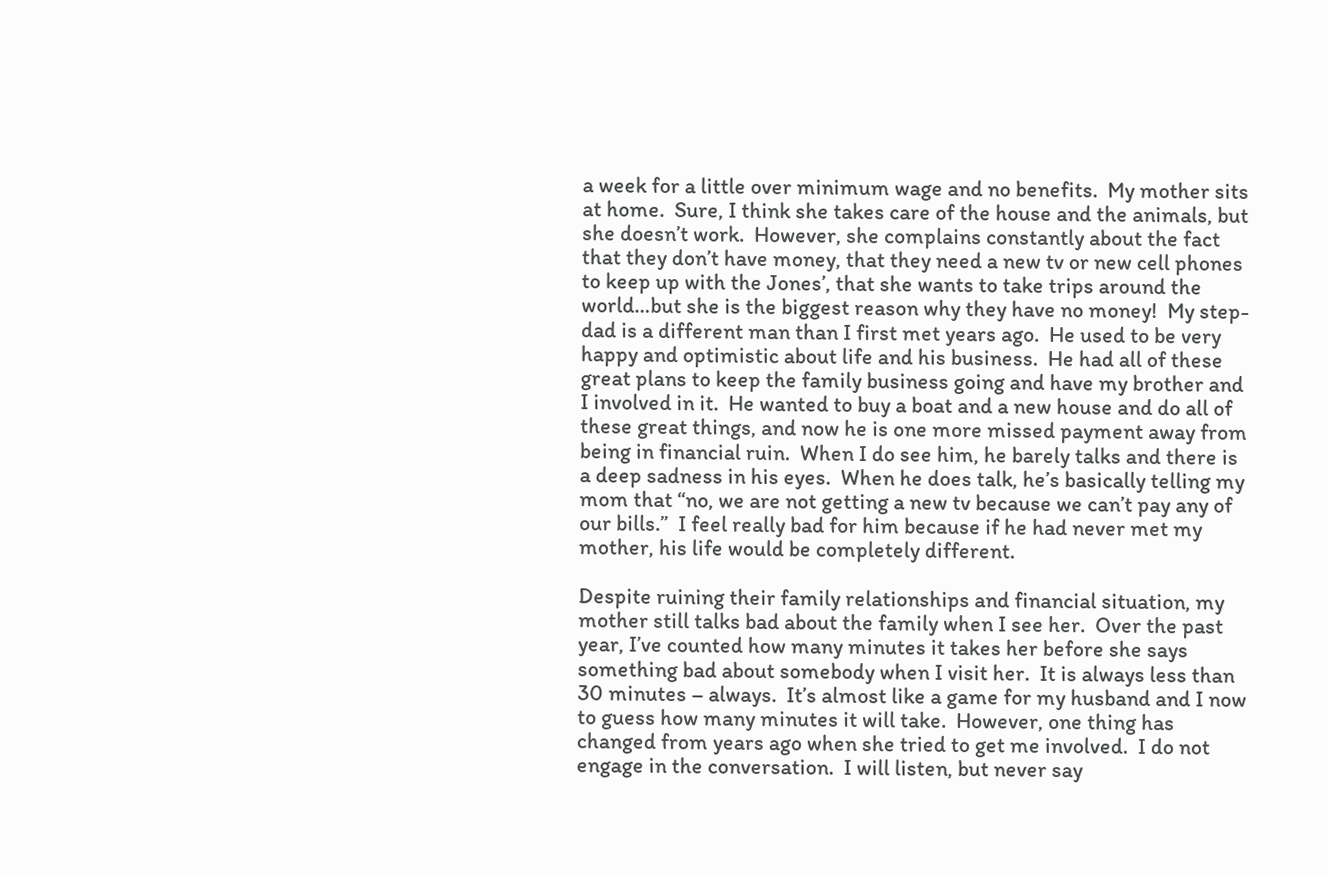a week for a little over minimum wage and no benefits.  My mother sits at home.  Sure, I think she takes care of the house and the animals, but she doesn’t work.  However, she complains constantly about the fact that they don’t have money, that they need a new tv or new cell phones to keep up with the Jones’, that she wants to take trips around the world…but she is the biggest reason why they have no money!  My step-dad is a different man than I first met years ago.  He used to be very happy and optimistic about life and his business.  He had all of these great plans to keep the family business going and have my brother and I involved in it.  He wanted to buy a boat and a new house and do all of these great things, and now he is one more missed payment away from being in financial ruin.  When I do see him, he barely talks and there is a deep sadness in his eyes.  When he does talk, he’s basically telling my mom that “no, we are not getting a new tv because we can’t pay any of our bills.”  I feel really bad for him because if he had never met my mother, his life would be completely different.

Despite ruining their family relationships and financial situation, my mother still talks bad about the family when I see her.  Over the past year, I’ve counted how many minutes it takes her before she says something bad about somebody when I visit her.  It is always less than 30 minutes – always.  It’s almost like a game for my husband and I now to guess how many minutes it will take.  However, one thing has changed from years ago when she tried to get me involved.  I do not engage in the conversation.  I will listen, but never say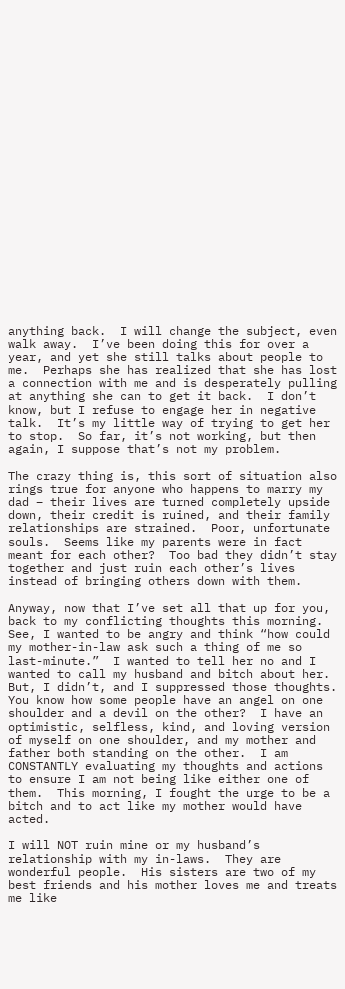anything back.  I will change the subject, even walk away.  I’ve been doing this for over a year, and yet she still talks about people to me.  Perhaps she has realized that she has lost a connection with me and is desperately pulling at anything she can to get it back.  I don’t know, but I refuse to engage her in negative talk.  It’s my little way of trying to get her to stop.  So far, it’s not working, but then again, I suppose that’s not my problem.

The crazy thing is, this sort of situation also rings true for anyone who happens to marry my dad – their lives are turned completely upside down, their credit is ruined, and their family relationships are strained.  Poor, unfortunate souls.  Seems like my parents were in fact meant for each other?  Too bad they didn’t stay together and just ruin each other’s lives instead of bringing others down with them.

Anyway, now that I’ve set all that up for you, back to my conflicting thoughts this morning.  See, I wanted to be angry and think “how could my mother-in-law ask such a thing of me so last-minute.”  I wanted to tell her no and I wanted to call my husband and bitch about her.  But, I didn’t, and I suppressed those thoughts.  You know how some people have an angel on one shoulder and a devil on the other?  I have an optimistic, selfless, kind, and loving version of myself on one shoulder, and my mother and father both standing on the other.  I am CONSTANTLY evaluating my thoughts and actions to ensure I am not being like either one of them.  This morning, I fought the urge to be a bitch and to act like my mother would have acted.

I will NOT ruin mine or my husband’s relationship with my in-laws.  They are wonderful people.  His sisters are two of my best friends and his mother loves me and treats me like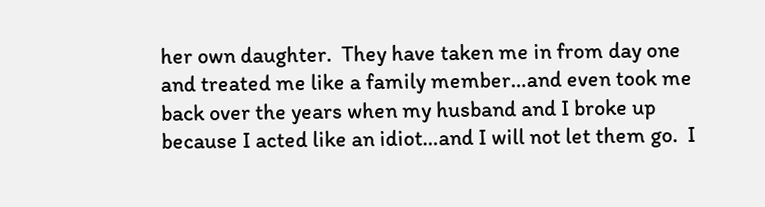her own daughter.  They have taken me in from day one and treated me like a family member…and even took me back over the years when my husband and I broke up because I acted like an idiot…and I will not let them go.  I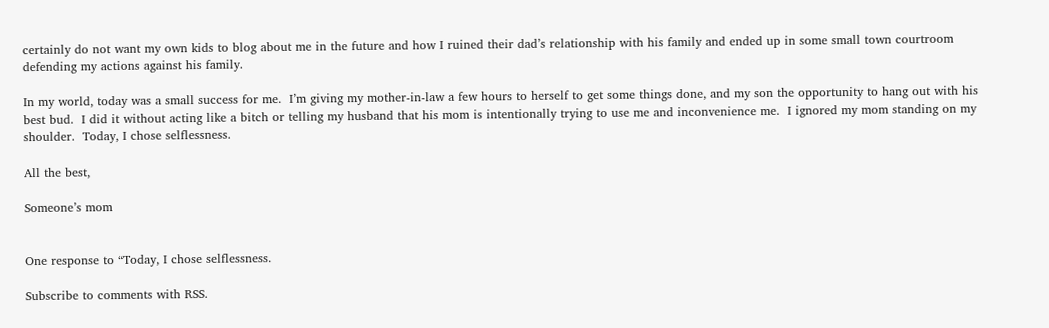certainly do not want my own kids to blog about me in the future and how I ruined their dad’s relationship with his family and ended up in some small town courtroom defending my actions against his family.

In my world, today was a small success for me.  I’m giving my mother-in-law a few hours to herself to get some things done, and my son the opportunity to hang out with his best bud.  I did it without acting like a bitch or telling my husband that his mom is intentionally trying to use me and inconvenience me.  I ignored my mom standing on my shoulder.  Today, I chose selflessness.

All the best,

Someone’s mom


One response to “Today, I chose selflessness.

Subscribe to comments with RSS.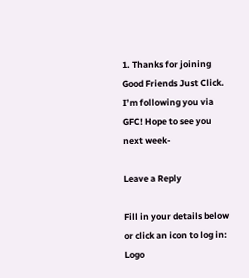1. Thanks for joining Good Friends Just Click. I’m following you via GFC! Hope to see you next week-

Leave a Reply

Fill in your details below or click an icon to log in: Logo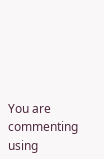You are commenting using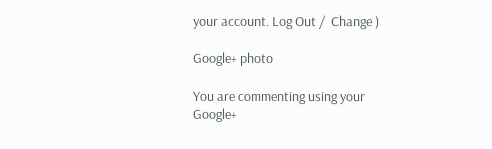your account. Log Out /  Change )

Google+ photo

You are commenting using your Google+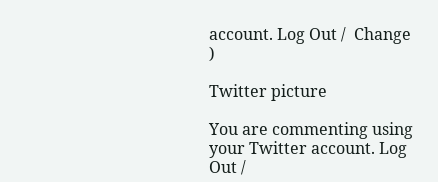account. Log Out /  Change )

Twitter picture

You are commenting using your Twitter account. Log Out /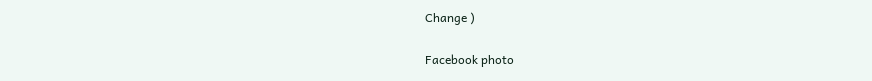Change )

Facebook photo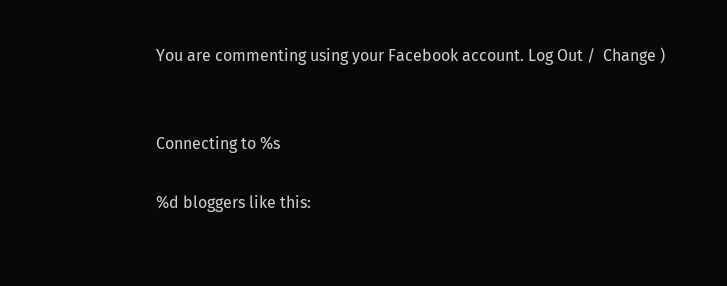You are commenting using your Facebook account. Log Out /  Change )


Connecting to %s

%d bloggers like this: